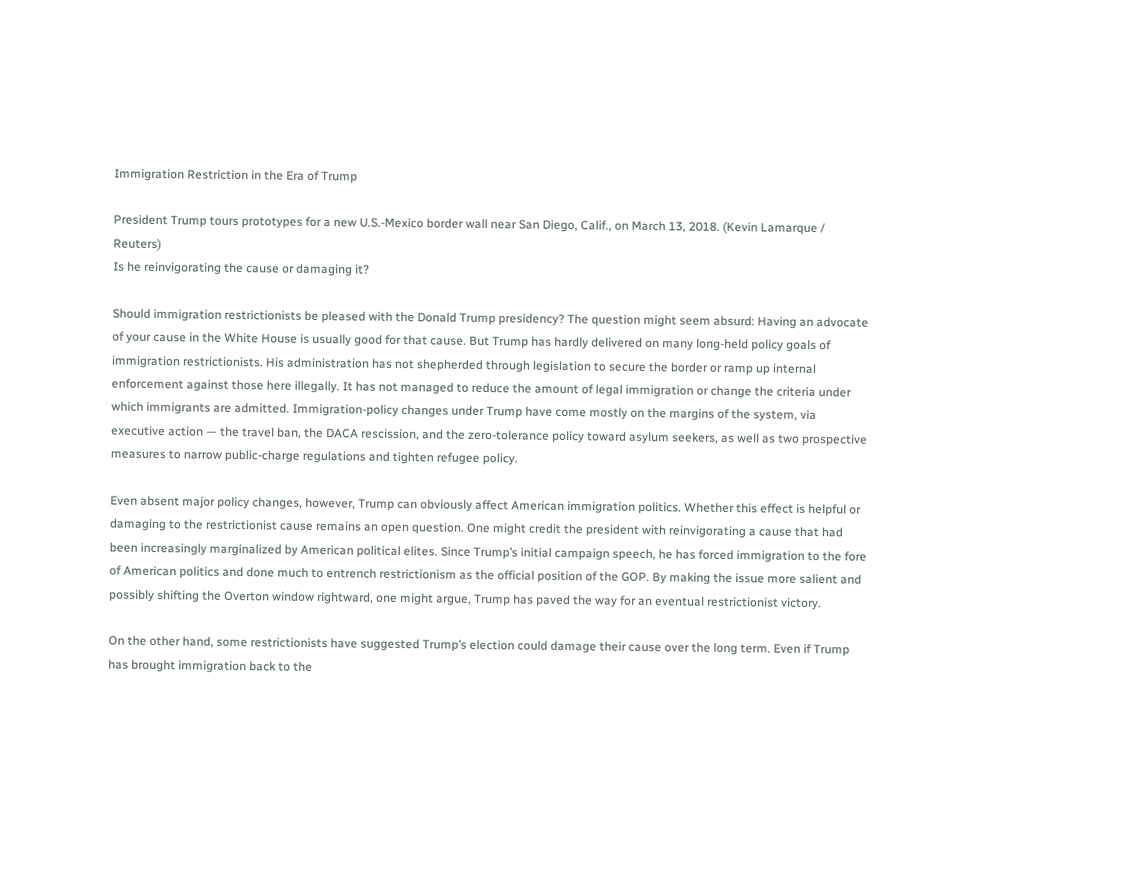Immigration Restriction in the Era of Trump

President Trump tours prototypes for a new U.S.-Mexico border wall near San Diego, Calif., on March 13, 2018. (Kevin Lamarque / Reuters)
Is he reinvigorating the cause or damaging it?

Should immigration restrictionists be pleased with the Donald Trump presidency? The question might seem absurd: Having an advocate of your cause in the White House is usually good for that cause. But Trump has hardly delivered on many long-held policy goals of immigration restrictionists. His administration has not shepherded through legislation to secure the border or ramp up internal enforcement against those here illegally. It has not managed to reduce the amount of legal immigration or change the criteria under which immigrants are admitted. Immigration-policy changes under Trump have come mostly on the margins of the system, via executive action — the travel ban, the DACA rescission, and the zero-tolerance policy toward asylum seekers, as well as two prospective measures to narrow public-charge regulations and tighten refugee policy.

Even absent major policy changes, however, Trump can obviously affect American immigration politics. Whether this effect is helpful or damaging to the restrictionist cause remains an open question. One might credit the president with reinvigorating a cause that had been increasingly marginalized by American political elites. Since Trump’s initial campaign speech, he has forced immigration to the fore of American politics and done much to entrench restrictionism as the official position of the GOP. By making the issue more salient and possibly shifting the Overton window rightward, one might argue, Trump has paved the way for an eventual restrictionist victory.

On the other hand, some restrictionists have suggested Trump’s election could damage their cause over the long term. Even if Trump has brought immigration back to the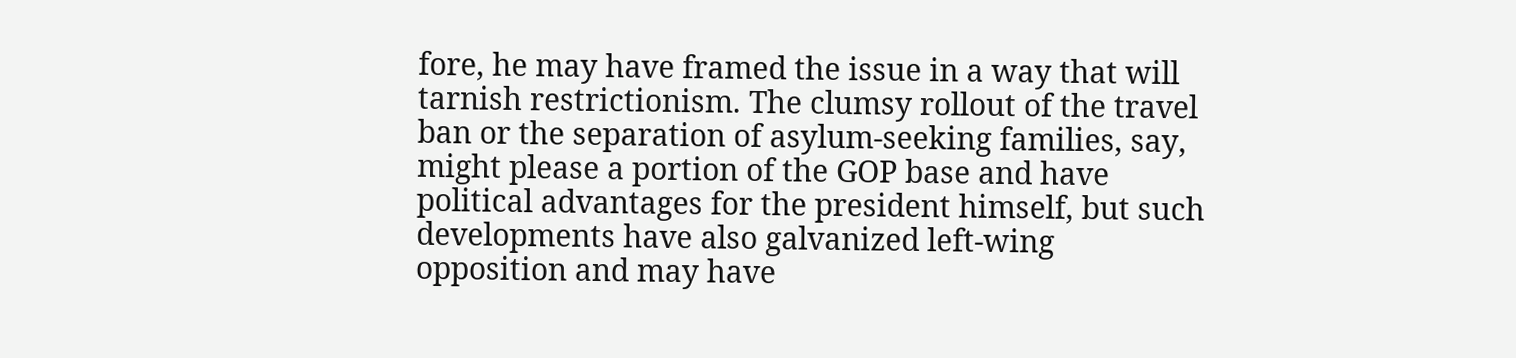fore, he may have framed the issue in a way that will tarnish restrictionism. The clumsy rollout of the travel ban or the separation of asylum-seeking families, say, might please a portion of the GOP base and have political advantages for the president himself, but such developments have also galvanized left-wing opposition and may have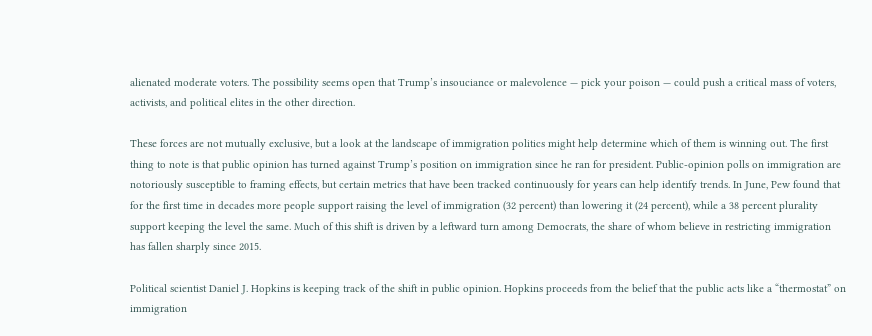alienated moderate voters. The possibility seems open that Trump’s insouciance or malevolence — pick your poison — could push a critical mass of voters, activists, and political elites in the other direction.

These forces are not mutually exclusive, but a look at the landscape of immigration politics might help determine which of them is winning out. The first thing to note is that public opinion has turned against Trump’s position on immigration since he ran for president. Public-opinion polls on immigration are notoriously susceptible to framing effects, but certain metrics that have been tracked continuously for years can help identify trends. In June, Pew found that for the first time in decades more people support raising the level of immigration (32 percent) than lowering it (24 percent), while a 38 percent plurality support keeping the level the same. Much of this shift is driven by a leftward turn among Democrats, the share of whom believe in restricting immigration has fallen sharply since 2015.

Political scientist Daniel J. Hopkins is keeping track of the shift in public opinion. Hopkins proceeds from the belief that the public acts like a “thermostat” on immigration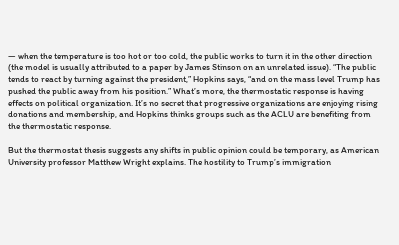— when the temperature is too hot or too cold, the public works to turn it in the other direction (the model is usually attributed to a paper by James Stinson on an unrelated issue). “The public tends to react by turning against the president,” Hopkins says, “and on the mass level Trump has pushed the public away from his position.” What’s more, the thermostatic response is having effects on political organization. It’s no secret that progressive organizations are enjoying rising donations and membership, and Hopkins thinks groups such as the ACLU are benefiting from the thermostatic response.

But the thermostat thesis suggests any shifts in public opinion could be temporary, as American University professor Matthew Wright explains. The hostility to Trump’s immigration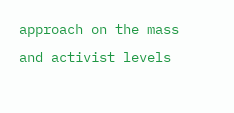approach on the mass and activist levels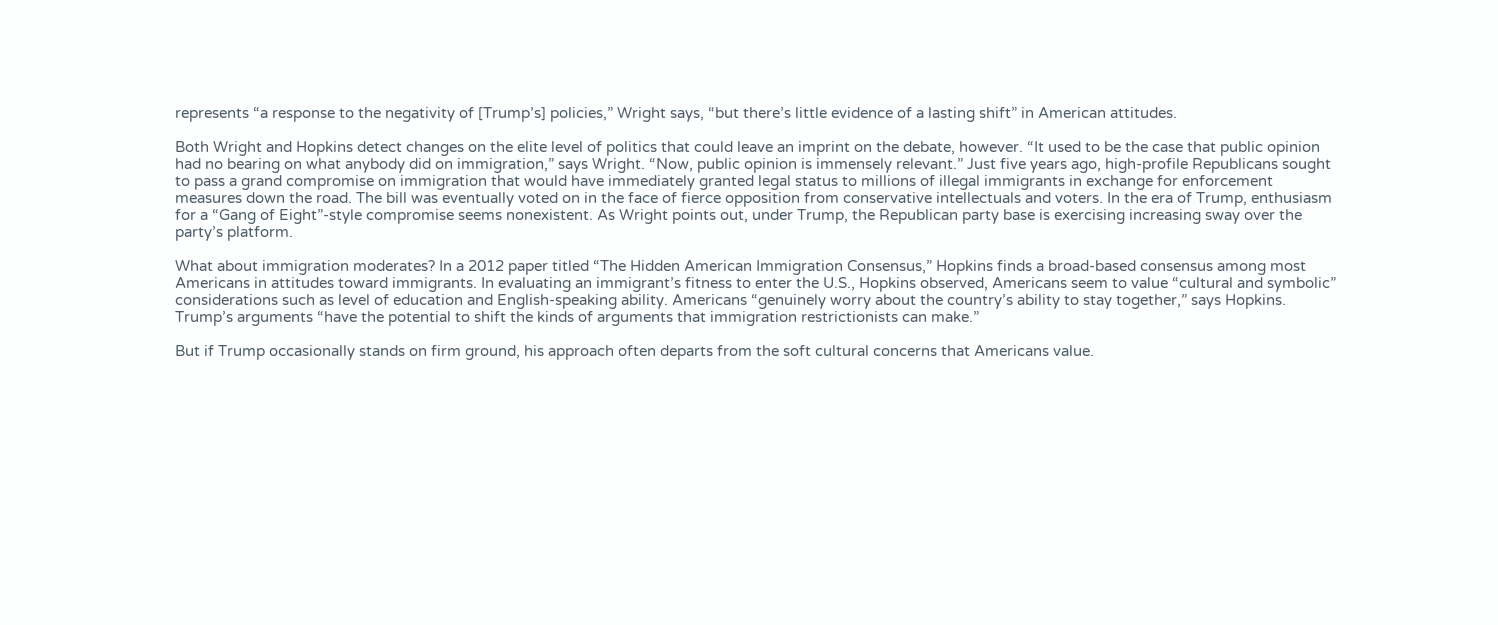represents “a response to the negativity of [Trump’s] policies,” Wright says, “but there’s little evidence of a lasting shift” in American attitudes.

Both Wright and Hopkins detect changes on the elite level of politics that could leave an imprint on the debate, however. “It used to be the case that public opinion had no bearing on what anybody did on immigration,” says Wright. “Now, public opinion is immensely relevant.” Just five years ago, high-profile Republicans sought to pass a grand compromise on immigration that would have immediately granted legal status to millions of illegal immigrants in exchange for enforcement measures down the road. The bill was eventually voted on in the face of fierce opposition from conservative intellectuals and voters. In the era of Trump, enthusiasm for a “Gang of Eight”-style compromise seems nonexistent. As Wright points out, under Trump, the Republican party base is exercising increasing sway over the party’s platform.

What about immigration moderates? In a 2012 paper titled “The Hidden American Immigration Consensus,” Hopkins finds a broad-based consensus among most Americans in attitudes toward immigrants. In evaluating an immigrant’s fitness to enter the U.S., Hopkins observed, Americans seem to value “cultural and symbolic” considerations such as level of education and English-speaking ability. Americans “genuinely worry about the country’s ability to stay together,” says Hopkins. Trump’s arguments “have the potential to shift the kinds of arguments that immigration restrictionists can make.”

But if Trump occasionally stands on firm ground, his approach often departs from the soft cultural concerns that Americans value.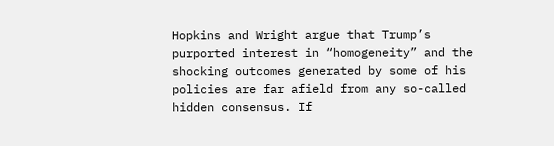Hopkins and Wright argue that Trump’s purported interest in “homogeneity” and the shocking outcomes generated by some of his policies are far afield from any so-called hidden consensus. If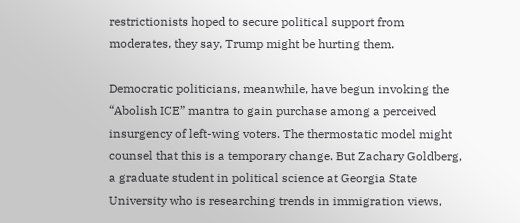restrictionists hoped to secure political support from moderates, they say, Trump might be hurting them.

Democratic politicians, meanwhile, have begun invoking the “Abolish ICE” mantra to gain purchase among a perceived insurgency of left-wing voters. The thermostatic model might counsel that this is a temporary change. But Zachary Goldberg, a graduate student in political science at Georgia State University who is researching trends in immigration views,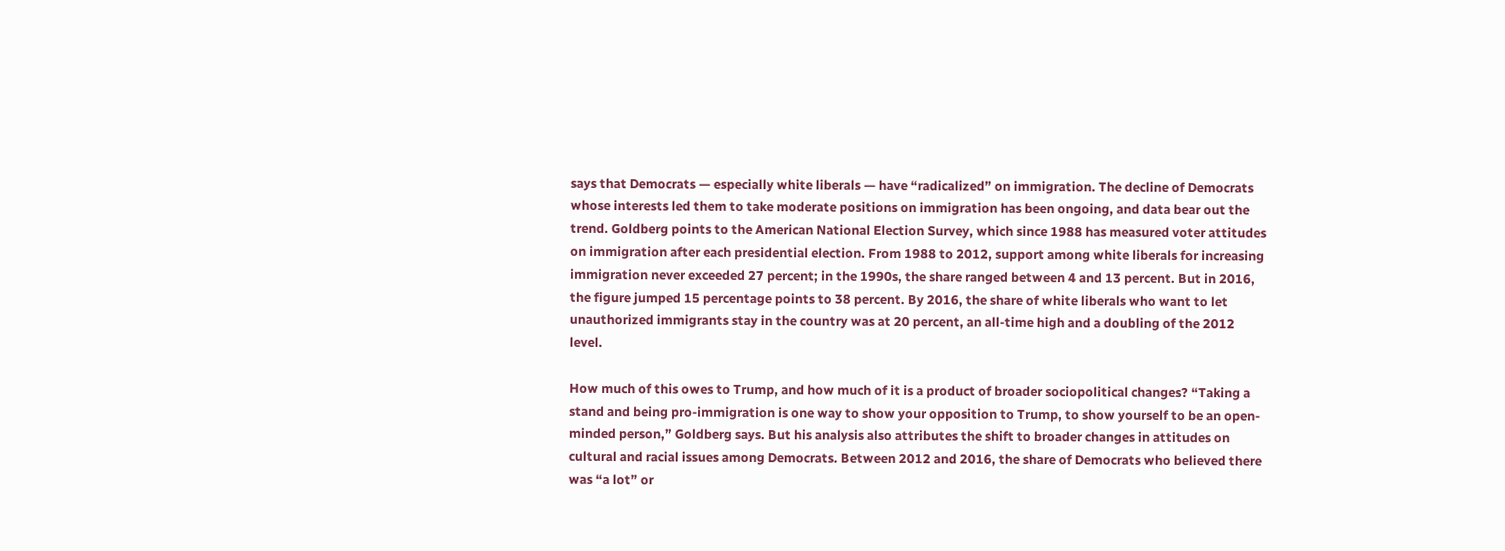says that Democrats — especially white liberals — have “radicalized” on immigration. The decline of Democrats whose interests led them to take moderate positions on immigration has been ongoing, and data bear out the trend. Goldberg points to the American National Election Survey, which since 1988 has measured voter attitudes on immigration after each presidential election. From 1988 to 2012, support among white liberals for increasing immigration never exceeded 27 percent; in the 1990s, the share ranged between 4 and 13 percent. But in 2016, the figure jumped 15 percentage points to 38 percent. By 2016, the share of white liberals who want to let unauthorized immigrants stay in the country was at 20 percent, an all-time high and a doubling of the 2012 level.

How much of this owes to Trump, and how much of it is a product of broader sociopolitical changes? “Taking a stand and being pro-immigration is one way to show your opposition to Trump, to show yourself to be an open-minded person,” Goldberg says. But his analysis also attributes the shift to broader changes in attitudes on cultural and racial issues among Democrats. Between 2012 and 2016, the share of Democrats who believed there was “a lot” or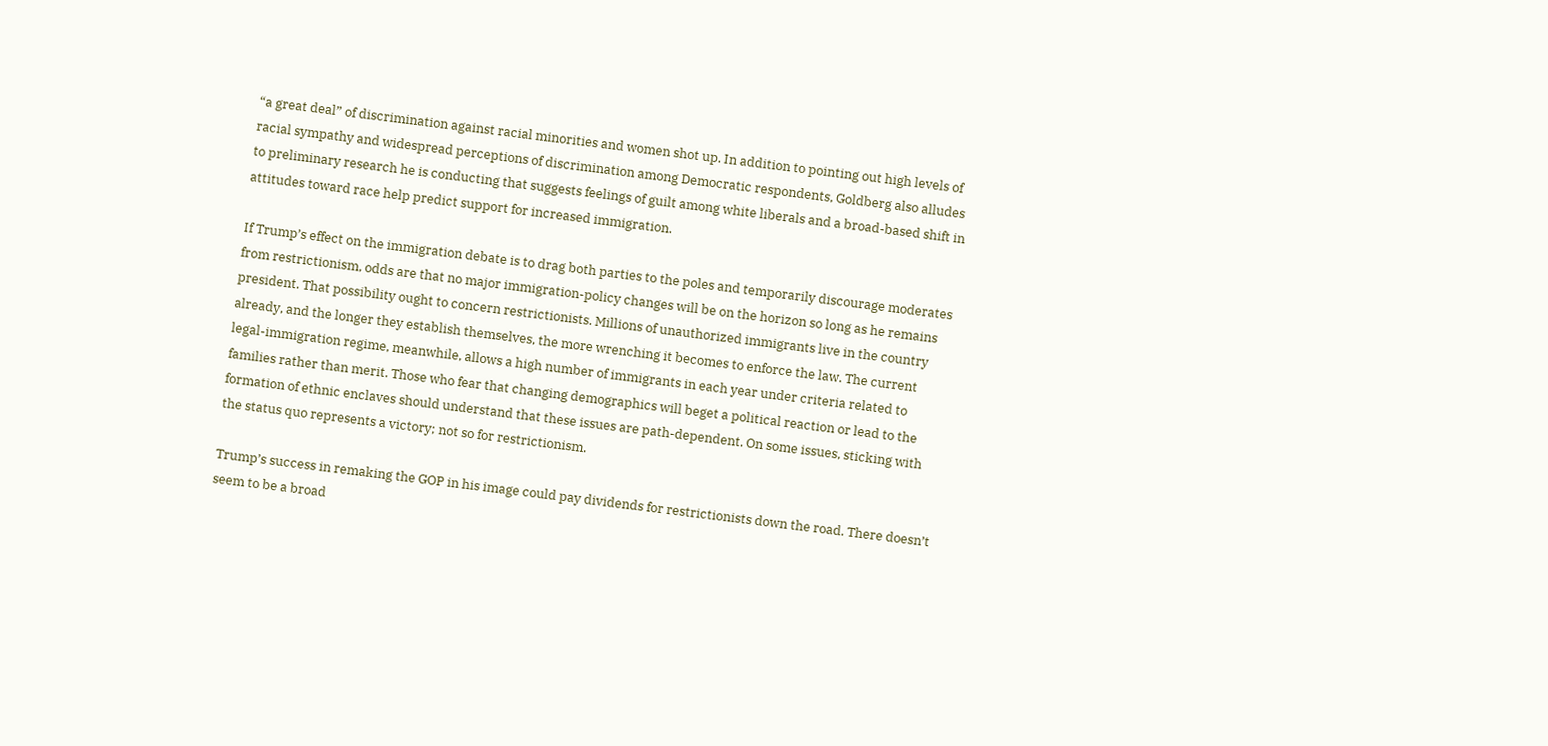“a great deal” of discrimination against racial minorities and women shot up. In addition to pointing out high levels of racial sympathy and widespread perceptions of discrimination among Democratic respondents, Goldberg also alludes to preliminary research he is conducting that suggests feelings of guilt among white liberals and a broad-based shift in attitudes toward race help predict support for increased immigration.

If Trump’s effect on the immigration debate is to drag both parties to the poles and temporarily discourage moderates from restrictionism, odds are that no major immigration-policy changes will be on the horizon so long as he remains president. That possibility ought to concern restrictionists. Millions of unauthorized immigrants live in the country already, and the longer they establish themselves, the more wrenching it becomes to enforce the law. The current legal-immigration regime, meanwhile, allows a high number of immigrants in each year under criteria related to families rather than merit. Those who fear that changing demographics will beget a political reaction or lead to the formation of ethnic enclaves should understand that these issues are path-dependent. On some issues, sticking with the status quo represents a victory; not so for restrictionism.

Trump’s success in remaking the GOP in his image could pay dividends for restrictionists down the road. There doesn’t seem to be a broad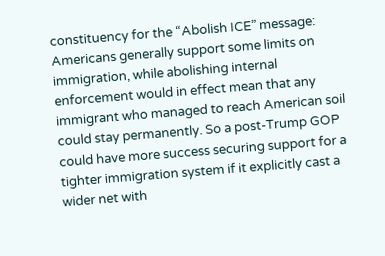constituency for the “Abolish ICE” message: Americans generally support some limits on immigration, while abolishing internal enforcement would in effect mean that any immigrant who managed to reach American soil could stay permanently. So a post-Trump GOP could have more success securing support for a tighter immigration system if it explicitly cast a wider net with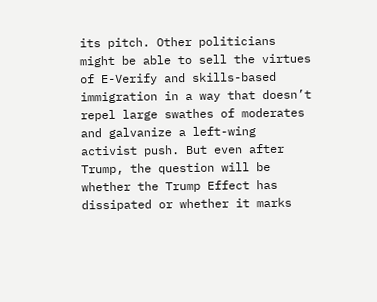its pitch. Other politicians might be able to sell the virtues of E-Verify and skills-based immigration in a way that doesn’t repel large swathes of moderates and galvanize a left-wing activist push. But even after Trump, the question will be whether the Trump Effect has dissipated or whether it marks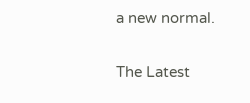a new normal.


The Latest